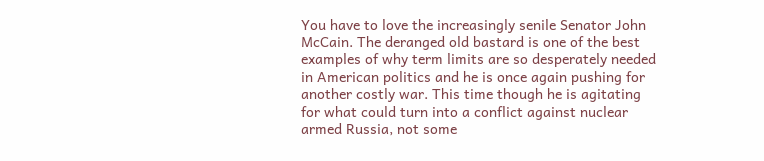You have to love the increasingly senile Senator John McCain. The deranged old bastard is one of the best examples of why term limits are so desperately needed in American politics and he is once again pushing for another costly war. This time though he is agitating for what could turn into a conflict against nuclear armed Russia, not some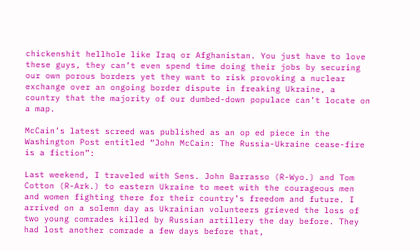chickenshit hellhole like Iraq or Afghanistan. You just have to love these guys, they can’t even spend time doing their jobs by securing our own porous borders yet they want to risk provoking a nuclear exchange over an ongoing border dispute in freaking Ukraine, a country that the majority of our dumbed-down populace can’t locate on a map.

McCain’s latest screed was published as an op ed piece in the Washington Post entitled “John McCain: The Russia-Ukraine cease-fire is a fiction”:

Last weekend, I traveled with Sens. John Barrasso (R-Wyo.) and Tom Cotton (R-Ark.) to eastern Ukraine to meet with the courageous men and women fighting there for their country’s freedom and future. I arrived on a solemn day as Ukrainian volunteers grieved the loss of two young comrades killed by Russian artillery the day before. They had lost another comrade a few days before that,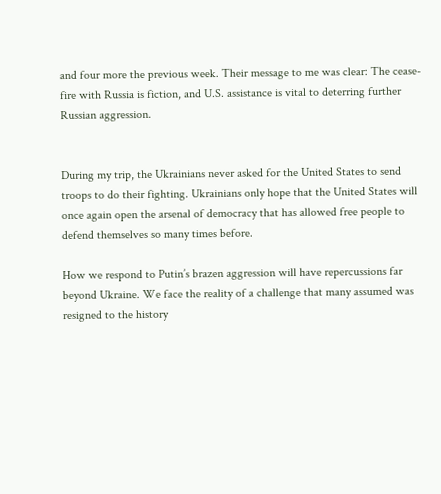and four more the previous week. Their message to me was clear: The cease-fire with Russia is fiction, and U.S. assistance is vital to deterring further Russian aggression.


During my trip, the Ukrainians never asked for the United States to send troops to do their fighting. Ukrainians only hope that the United States will once again open the arsenal of democracy that has allowed free people to defend themselves so many times before.

How we respond to Putin’s brazen aggression will have repercussions far beyond Ukraine. We face the reality of a challenge that many assumed was resigned to the history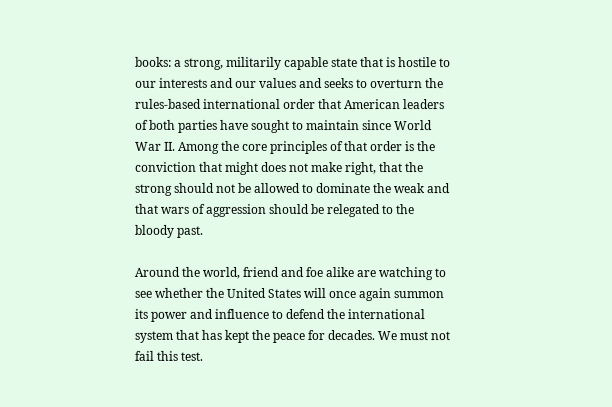books: a strong, militarily capable state that is hostile to our interests and our values and seeks to overturn the rules-based international order that American leaders of both parties have sought to maintain since World War II. Among the core principles of that order is the conviction that might does not make right, that the strong should not be allowed to dominate the weak and that wars of aggression should be relegated to the bloody past.

Around the world, friend and foe alike are watching to see whether the United States will once again summon its power and influence to defend the international system that has kept the peace for decades. We must not fail this test.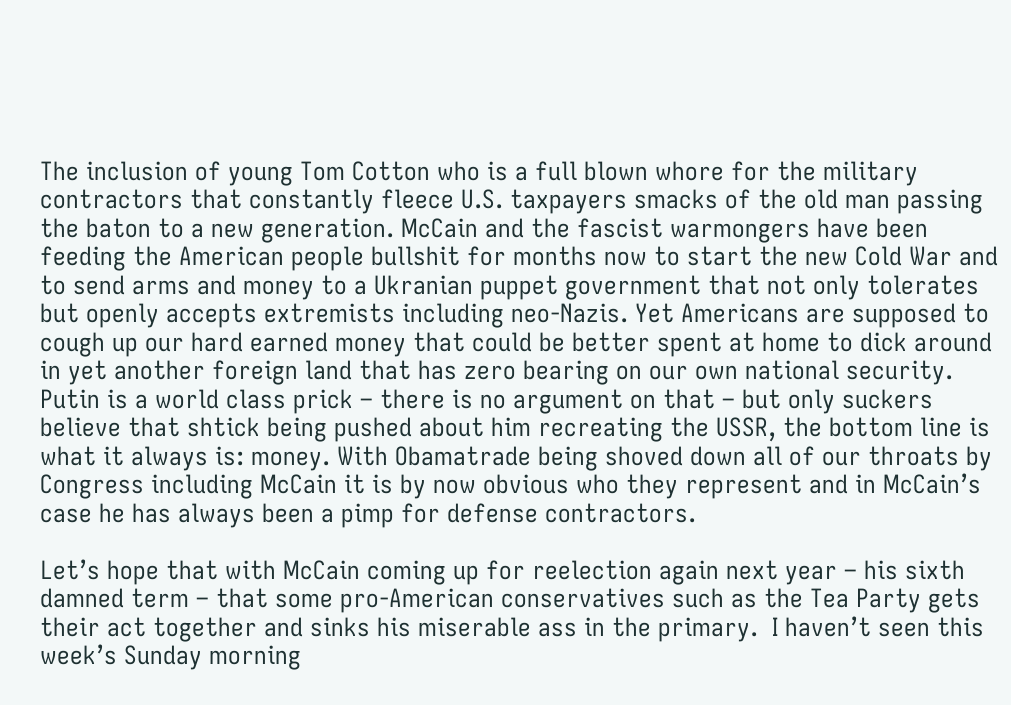The inclusion of young Tom Cotton who is a full blown whore for the military contractors that constantly fleece U.S. taxpayers smacks of the old man passing the baton to a new generation. McCain and the fascist warmongers have been feeding the American people bullshit for months now to start the new Cold War and to send arms and money to a Ukranian puppet government that not only tolerates but openly accepts extremists including neo-Nazis. Yet Americans are supposed to cough up our hard earned money that could be better spent at home to dick around in yet another foreign land that has zero bearing on our own national security. Putin is a world class prick – there is no argument on that – but only suckers believe that shtick being pushed about him recreating the USSR, the bottom line is what it always is: money. With Obamatrade being shoved down all of our throats by Congress including McCain it is by now obvious who they represent and in McCain’s case he has always been a pimp for defense contractors.

Let’s hope that with McCain coming up for reelection again next year – his sixth damned term – that some pro-American conservatives such as the Tea Party gets their act together and sinks his miserable ass in the primary.  I haven’t seen this week’s Sunday morning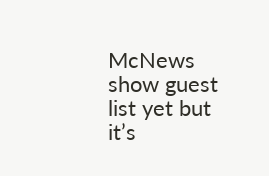McNews show guest list yet but it’s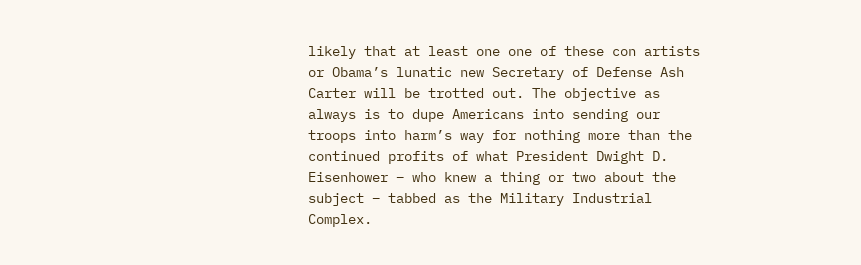likely that at least one one of these con artists or Obama’s lunatic new Secretary of Defense Ash Carter will be trotted out. The objective as always is to dupe Americans into sending our troops into harm’s way for nothing more than the continued profits of what President Dwight D. Eisenhower – who knew a thing or two about the subject – tabbed as the Military Industrial Complex.